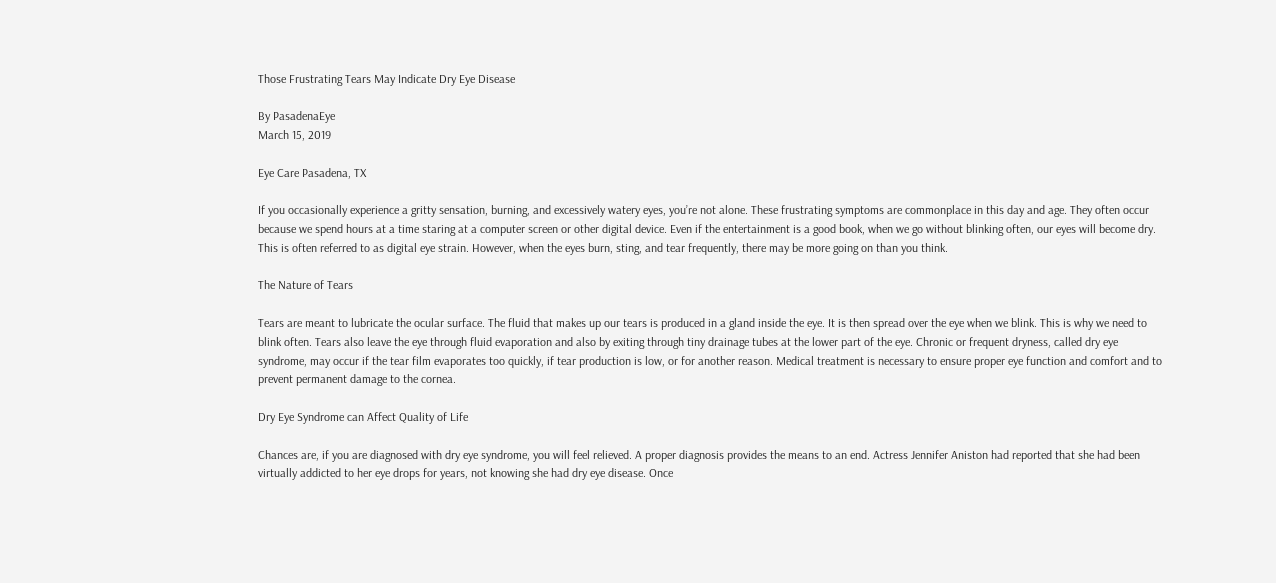Those Frustrating Tears May Indicate Dry Eye Disease

By PasadenaEye
March 15, 2019

Eye Care Pasadena, TX

If you occasionally experience a gritty sensation, burning, and excessively watery eyes, you’re not alone. These frustrating symptoms are commonplace in this day and age. They often occur because we spend hours at a time staring at a computer screen or other digital device. Even if the entertainment is a good book, when we go without blinking often, our eyes will become dry. This is often referred to as digital eye strain. However, when the eyes burn, sting, and tear frequently, there may be more going on than you think.

The Nature of Tears

Tears are meant to lubricate the ocular surface. The fluid that makes up our tears is produced in a gland inside the eye. It is then spread over the eye when we blink. This is why we need to blink often. Tears also leave the eye through fluid evaporation and also by exiting through tiny drainage tubes at the lower part of the eye. Chronic or frequent dryness, called dry eye syndrome, may occur if the tear film evaporates too quickly, if tear production is low, or for another reason. Medical treatment is necessary to ensure proper eye function and comfort and to prevent permanent damage to the cornea.

Dry Eye Syndrome can Affect Quality of Life

Chances are, if you are diagnosed with dry eye syndrome, you will feel relieved. A proper diagnosis provides the means to an end. Actress Jennifer Aniston had reported that she had been virtually addicted to her eye drops for years, not knowing she had dry eye disease. Once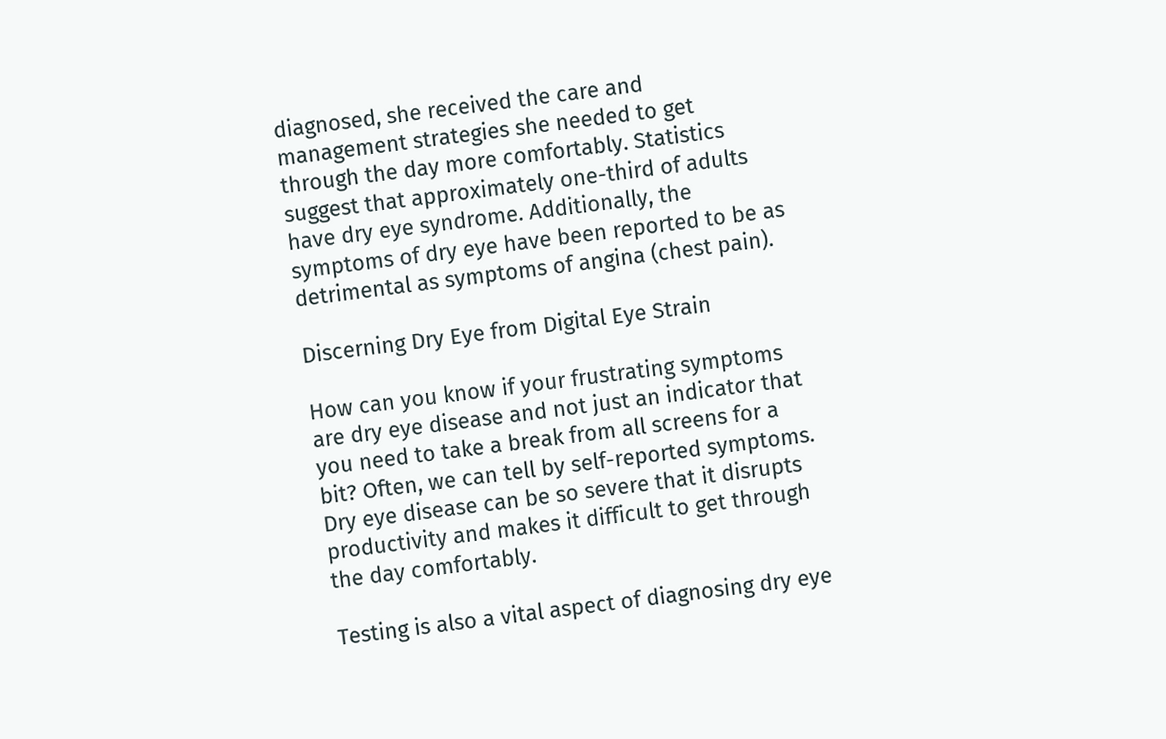diagnosed, she received the care and management strategies she needed to get through the day more comfortably. Statistics suggest that approximately one-third of adults have dry eye syndrome. Additionally, the symptoms of dry eye have been reported to be as detrimental as symptoms of angina (chest pain).

Discerning Dry Eye from Digital Eye Strain

How can you know if your frustrating symptoms are dry eye disease and not just an indicator that you need to take a break from all screens for a bit? Often, we can tell by self-reported symptoms. Dry eye disease can be so severe that it disrupts productivity and makes it difficult to get through the day comfortably.

Testing is also a vital aspect of diagnosing dry eye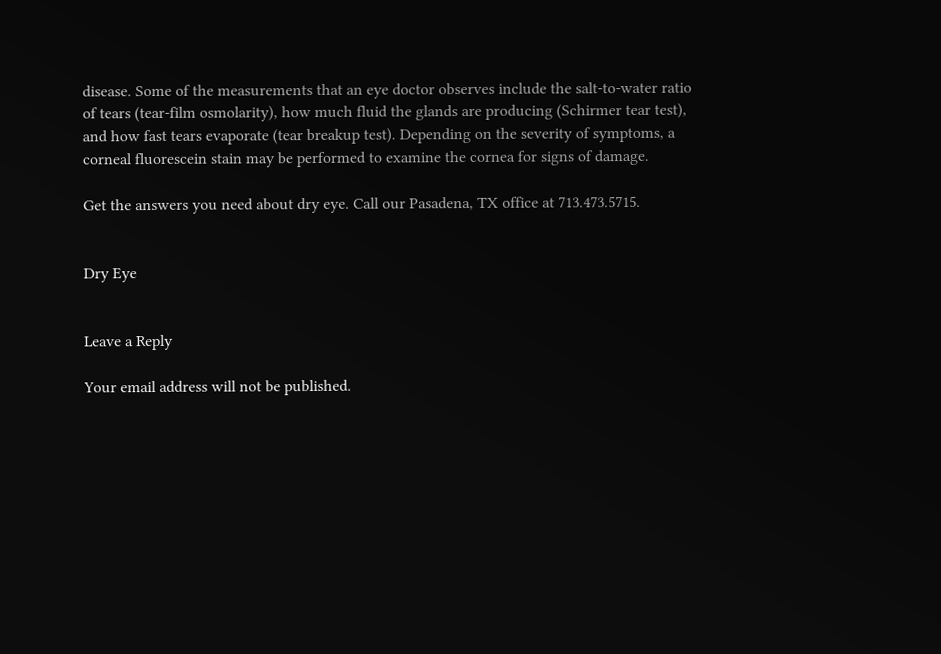disease. Some of the measurements that an eye doctor observes include the salt-to-water ratio of tears (tear-film osmolarity), how much fluid the glands are producing (Schirmer tear test), and how fast tears evaporate (tear breakup test). Depending on the severity of symptoms, a corneal fluorescein stain may be performed to examine the cornea for signs of damage.

Get the answers you need about dry eye. Call our Pasadena, TX office at 713.473.5715.


Dry Eye


Leave a Reply

Your email address will not be published.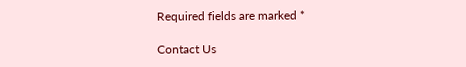Required fields are marked *

Contact Us